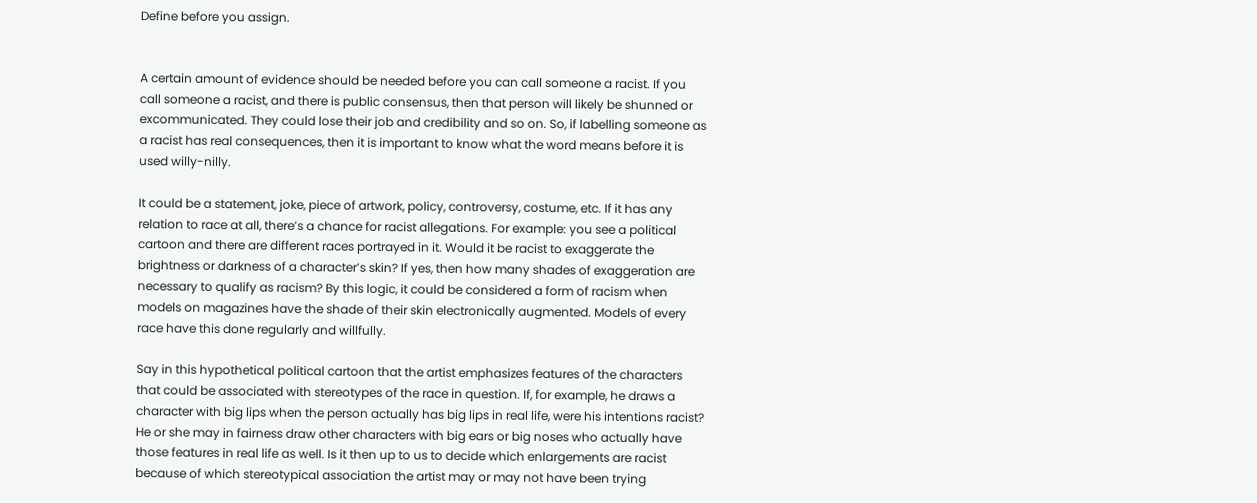Define before you assign.


A certain amount of evidence should be needed before you can call someone a racist. If you call someone a racist, and there is public consensus, then that person will likely be shunned or excommunicated. They could lose their job and credibility and so on. So, if labelling someone as a racist has real consequences, then it is important to know what the word means before it is used willy-nilly.

It could be a statement, joke, piece of artwork, policy, controversy, costume, etc. If it has any relation to race at all, there’s a chance for racist allegations. For example: you see a political cartoon and there are different races portrayed in it. Would it be racist to exaggerate the brightness or darkness of a character’s skin? If yes, then how many shades of exaggeration are necessary to qualify as racism? By this logic, it could be considered a form of racism when models on magazines have the shade of their skin electronically augmented. Models of every race have this done regularly and willfully.

Say in this hypothetical political cartoon that the artist emphasizes features of the characters that could be associated with stereotypes of the race in question. If, for example, he draws a character with big lips when the person actually has big lips in real life, were his intentions racist? He or she may in fairness draw other characters with big ears or big noses who actually have those features in real life as well. Is it then up to us to decide which enlargements are racist because of which stereotypical association the artist may or may not have been trying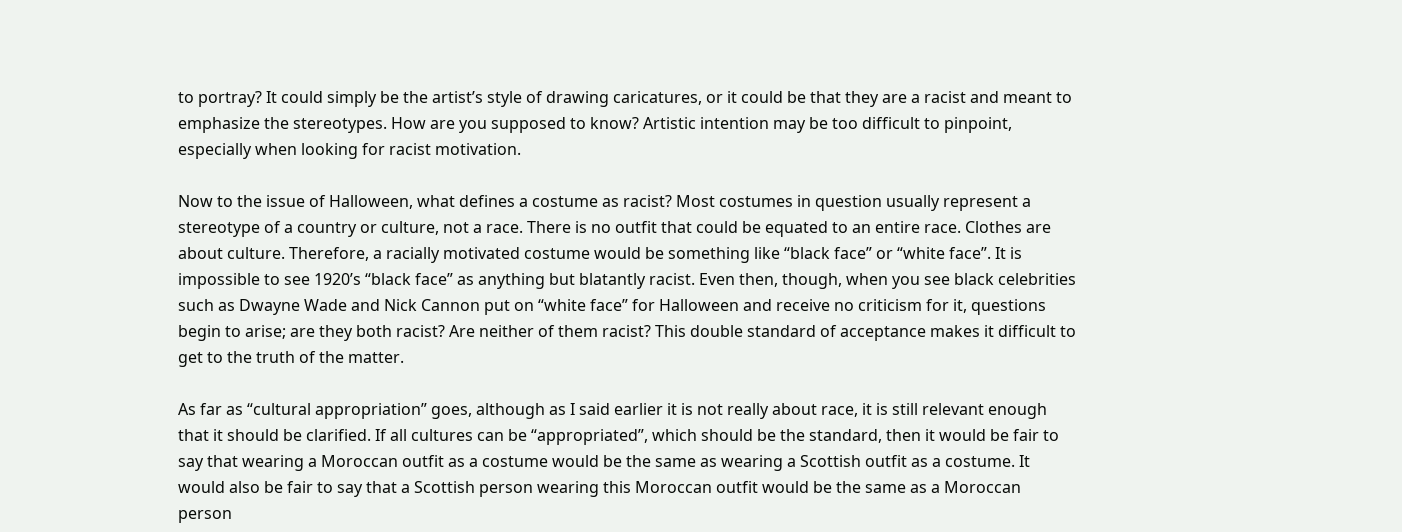to portray? It could simply be the artist’s style of drawing caricatures, or it could be that they are a racist and meant to emphasize the stereotypes. How are you supposed to know? Artistic intention may be too difficult to pinpoint, especially when looking for racist motivation.

Now to the issue of Halloween, what defines a costume as racist? Most costumes in question usually represent a stereotype of a country or culture, not a race. There is no outfit that could be equated to an entire race. Clothes are about culture. Therefore, a racially motivated costume would be something like “black face” or “white face”. It is impossible to see 1920’s “black face” as anything but blatantly racist. Even then, though, when you see black celebrities such as Dwayne Wade and Nick Cannon put on “white face” for Halloween and receive no criticism for it, questions begin to arise; are they both racist? Are neither of them racist? This double standard of acceptance makes it difficult to get to the truth of the matter.

As far as “cultural appropriation” goes, although as I said earlier it is not really about race, it is still relevant enough that it should be clarified. If all cultures can be “appropriated”, which should be the standard, then it would be fair to say that wearing a Moroccan outfit as a costume would be the same as wearing a Scottish outfit as a costume. It would also be fair to say that a Scottish person wearing this Moroccan outfit would be the same as a Moroccan person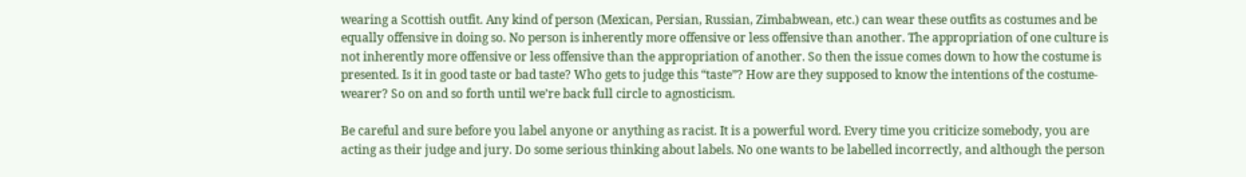wearing a Scottish outfit. Any kind of person (Mexican, Persian, Russian, Zimbabwean, etc.) can wear these outfits as costumes and be equally offensive in doing so. No person is inherently more offensive or less offensive than another. The appropriation of one culture is not inherently more offensive or less offensive than the appropriation of another. So then the issue comes down to how the costume is presented. Is it in good taste or bad taste? Who gets to judge this “taste”? How are they supposed to know the intentions of the costume-wearer? So on and so forth until we’re back full circle to agnosticism.

Be careful and sure before you label anyone or anything as racist. It is a powerful word. Every time you criticize somebody, you are acting as their judge and jury. Do some serious thinking about labels. No one wants to be labelled incorrectly, and although the person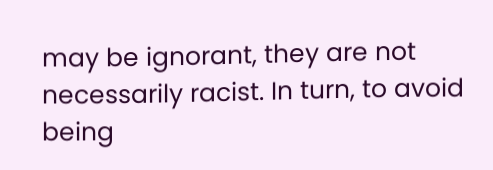may be ignorant, they are not necessarily racist. In turn, to avoid being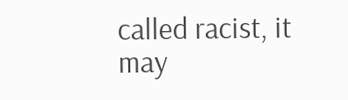called racist, it may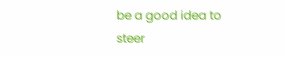be a good idea to steer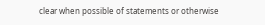clear when possible of statements or otherwise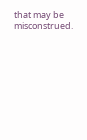that may be misconstrued.